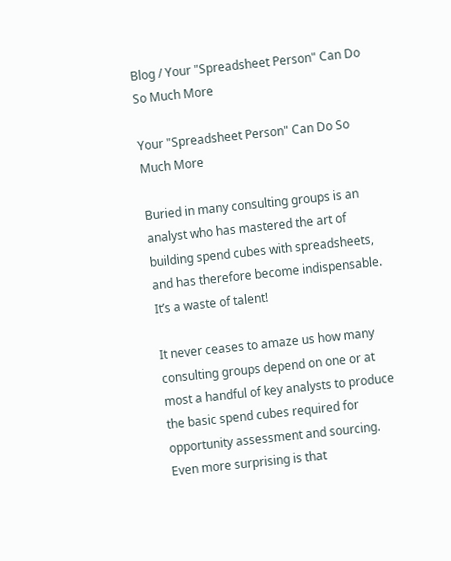Blog / Your "Spreadsheet Person" Can Do So Much More

Your "Spreadsheet Person" Can Do So Much More

Buried in many consulting groups is an analyst who has mastered the art of building spend cubes with spreadsheets, and has therefore become indispensable. It’s a waste of talent!

It never ceases to amaze us how many consulting groups depend on one or at most a handful of key analysts to produce the basic spend cubes required for opportunity assessment and sourcing. Even more surprising is that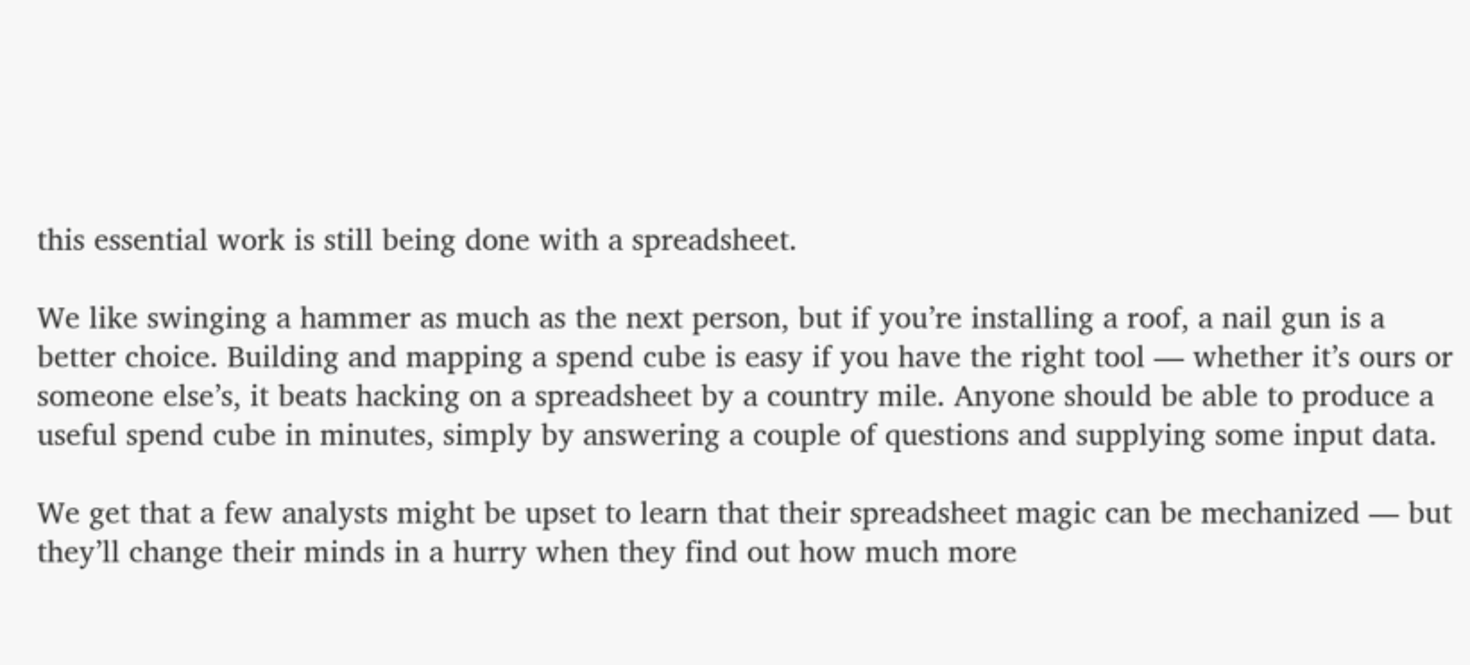this essential work is still being done with a spreadsheet.

We like swinging a hammer as much as the next person, but if you’re installing a roof, a nail gun is a better choice. Building and mapping a spend cube is easy if you have the right tool — whether it’s ours or someone else’s, it beats hacking on a spreadsheet by a country mile. Anyone should be able to produce a useful spend cube in minutes, simply by answering a couple of questions and supplying some input data.

We get that a few analysts might be upset to learn that their spreadsheet magic can be mechanized — but they’ll change their minds in a hurry when they find out how much more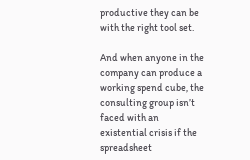productive they can be with the right tool set.

And when anyone in the company can produce a working spend cube, the consulting group isn’t faced with an existential crisis if the spreadsheet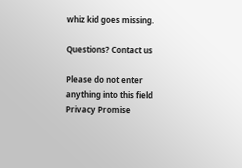whiz kid goes missing.

Questions? Contact us

Please do not enter anything into this field
Privacy Promise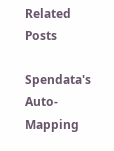Related Posts

Spendata's Auto-Mapping